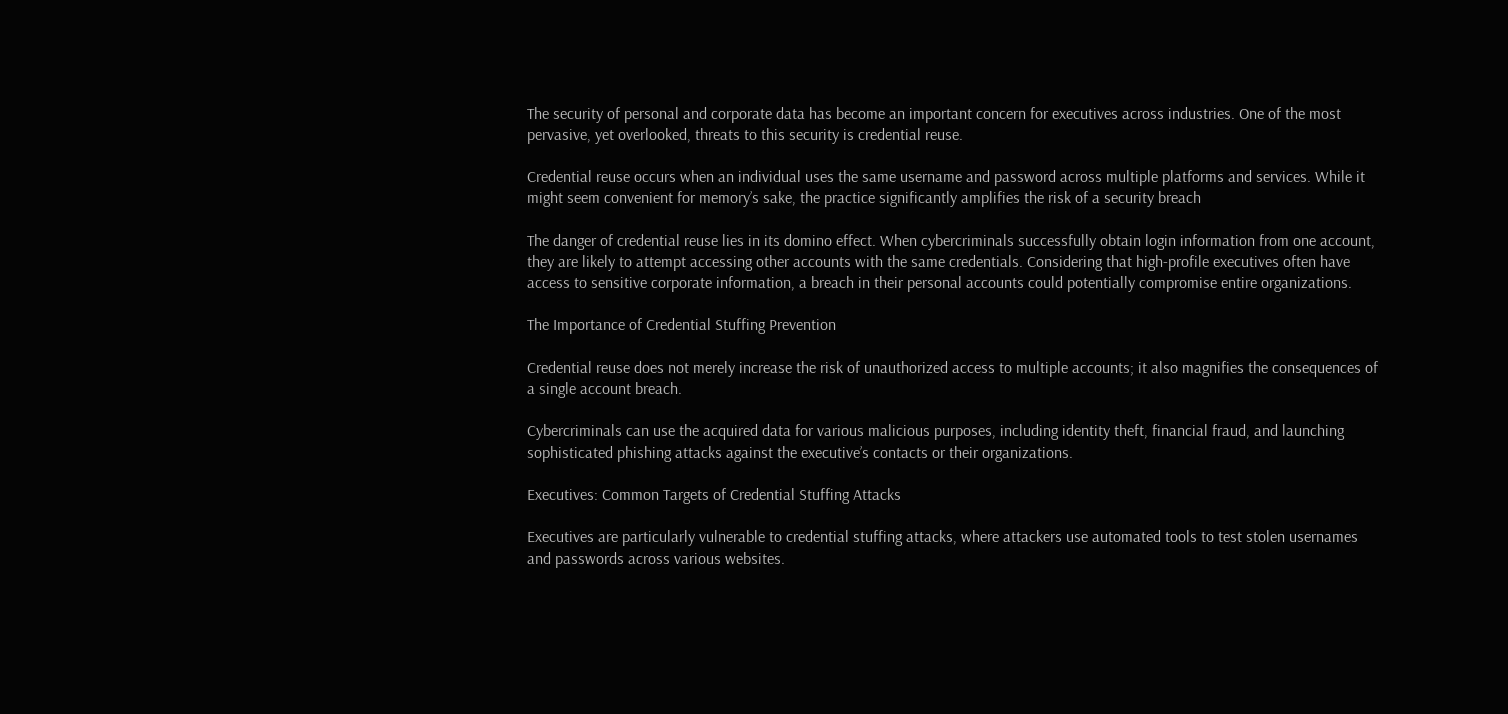The security of personal and corporate data has become an important concern for executives across industries. One of the most pervasive, yet overlooked, threats to this security is credential reuse.

Credential reuse occurs when an individual uses the same username and password across multiple platforms and services. While it might seem convenient for memory’s sake, the practice significantly amplifies the risk of a security breach

The danger of credential reuse lies in its domino effect. When cybercriminals successfully obtain login information from one account, they are likely to attempt accessing other accounts with the same credentials. Considering that high-profile executives often have access to sensitive corporate information, a breach in their personal accounts could potentially compromise entire organizations.

The Importance of Credential Stuffing Prevention

Credential reuse does not merely increase the risk of unauthorized access to multiple accounts; it also magnifies the consequences of a single account breach.

Cybercriminals can use the acquired data for various malicious purposes, including identity theft, financial fraud, and launching sophisticated phishing attacks against the executive’s contacts or their organizations.

Executives: Common Targets of Credential Stuffing Attacks

Executives are particularly vulnerable to credential stuffing attacks, where attackers use automated tools to test stolen usernames and passwords across various websites.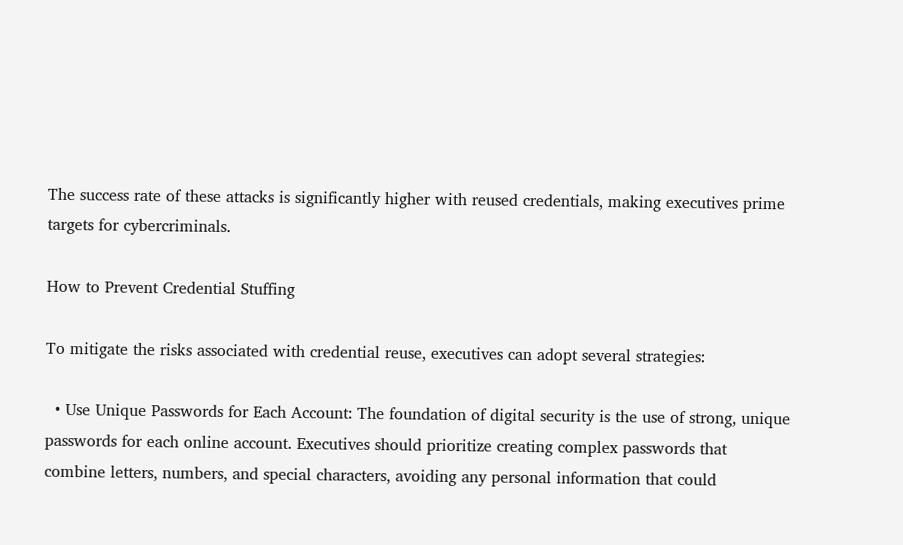The success rate of these attacks is significantly higher with reused credentials, making executives prime targets for cybercriminals.

How to Prevent Credential Stuffing

To mitigate the risks associated with credential reuse, executives can adopt several strategies:

  • Use Unique Passwords for Each Account: The foundation of digital security is the use of strong, unique passwords for each online account. Executives should prioritize creating complex passwords that combine letters, numbers, and special characters, avoiding any personal information that could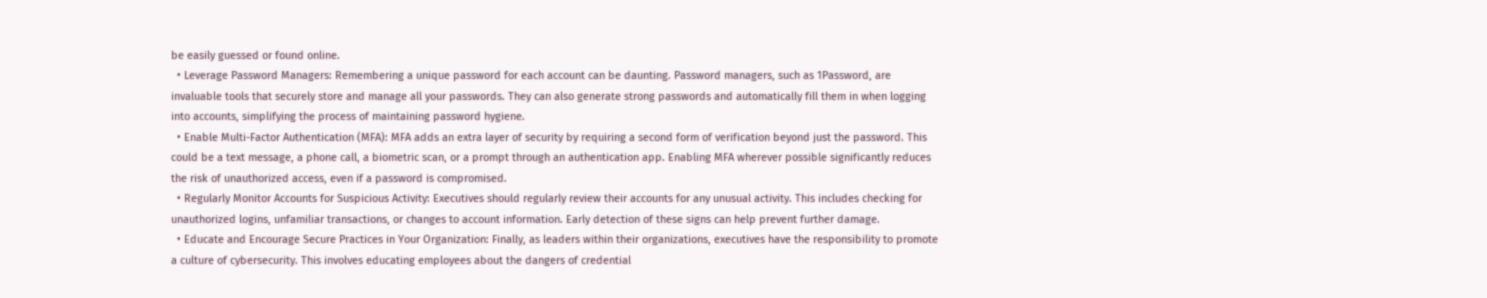be easily guessed or found online.
  • Leverage Password Managers: Remembering a unique password for each account can be daunting. Password managers, such as 1Password, are invaluable tools that securely store and manage all your passwords. They can also generate strong passwords and automatically fill them in when logging into accounts, simplifying the process of maintaining password hygiene.
  • Enable Multi-Factor Authentication (MFA): MFA adds an extra layer of security by requiring a second form of verification beyond just the password. This could be a text message, a phone call, a biometric scan, or a prompt through an authentication app. Enabling MFA wherever possible significantly reduces the risk of unauthorized access, even if a password is compromised.
  • Regularly Monitor Accounts for Suspicious Activity: Executives should regularly review their accounts for any unusual activity. This includes checking for unauthorized logins, unfamiliar transactions, or changes to account information. Early detection of these signs can help prevent further damage.
  • Educate and Encourage Secure Practices in Your Organization: Finally, as leaders within their organizations, executives have the responsibility to promote a culture of cybersecurity. This involves educating employees about the dangers of credential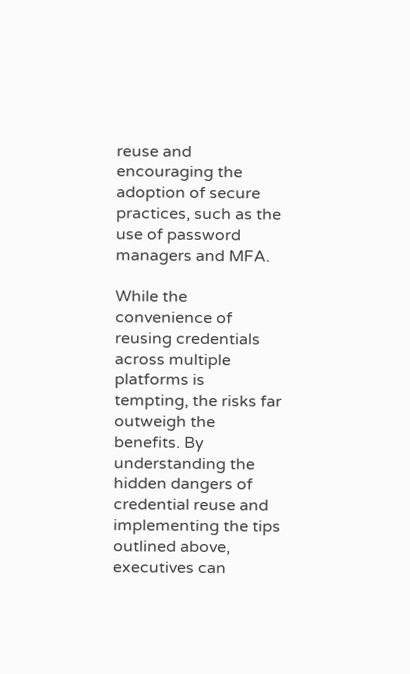reuse and encouraging the adoption of secure practices, such as the use of password managers and MFA.

While the convenience of reusing credentials across multiple platforms is tempting, the risks far outweigh the benefits. By understanding the hidden dangers of credential reuse and implementing the tips outlined above, executives can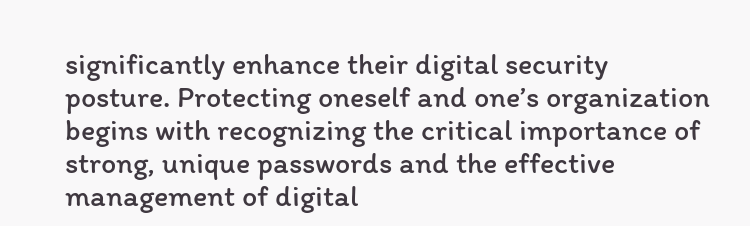significantly enhance their digital security posture. Protecting oneself and one’s organization begins with recognizing the critical importance of strong, unique passwords and the effective management of digital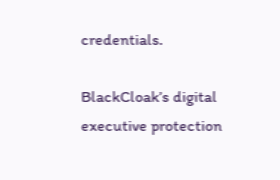credentials.

BlackCloak’s digital executive protection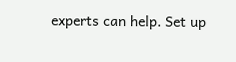experts can help. Set up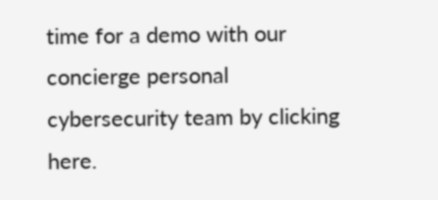time for a demo with our concierge personal cybersecurity team by clicking here.